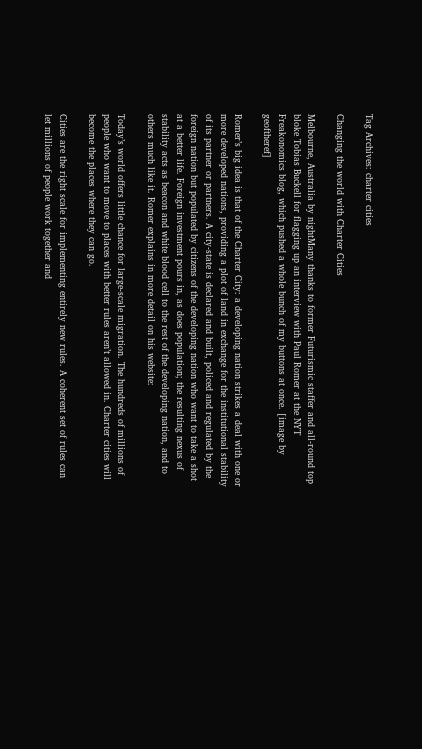Tag Archives: charter cities

Changing the world with Charter Cities

Melbourne, Australia by nightMany thanks to former Futurismic staffer and all-round top bloke Tobias Buckell for flagging up an interview with Paul Romer at the NYT Freakonomics blog, which pushed a whole bunch of my buttons at once. [image by geoftheref]

Romer’s big idea is that of the Charter City: a developing nation strikes a deal with one or more developed nations, providing a plot of land in exchange for the institutional stability of its partner or partners. A city-state is declared and built, policed and regulated by the foreign nation but populated by citizens of the developing nation who want to take a shot at a better life. Foreign investment pours in, as does population; the resulting nexus of stability acts as beacon and white blood cell to the rest of the developing nation, and to others much like it. Romer explains in more detail on his website:

Today’s world offers little chance for large-scale migration. The hundreds of millions of people who want to move to places with better rules aren’t allowed in. Charter cities will become the places where they can go.

Cities are the right scale for implementing entirely new rules. A coherent set of rules can let millions of people work together and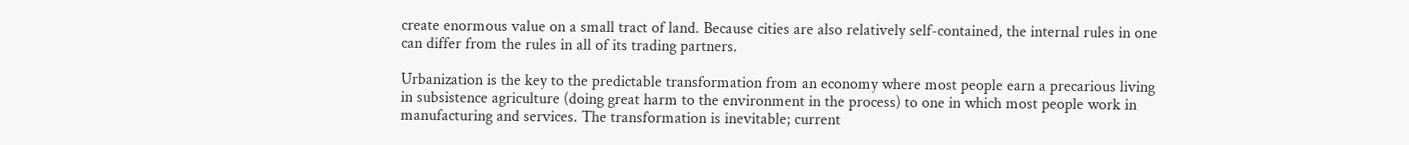create enormous value on a small tract of land. Because cities are also relatively self-contained, the internal rules in one can differ from the rules in all of its trading partners.

Urbanization is the key to the predictable transformation from an economy where most people earn a precarious living in subsistence agriculture (doing great harm to the environment in the process) to one in which most people work in manufacturing and services. The transformation is inevitable; current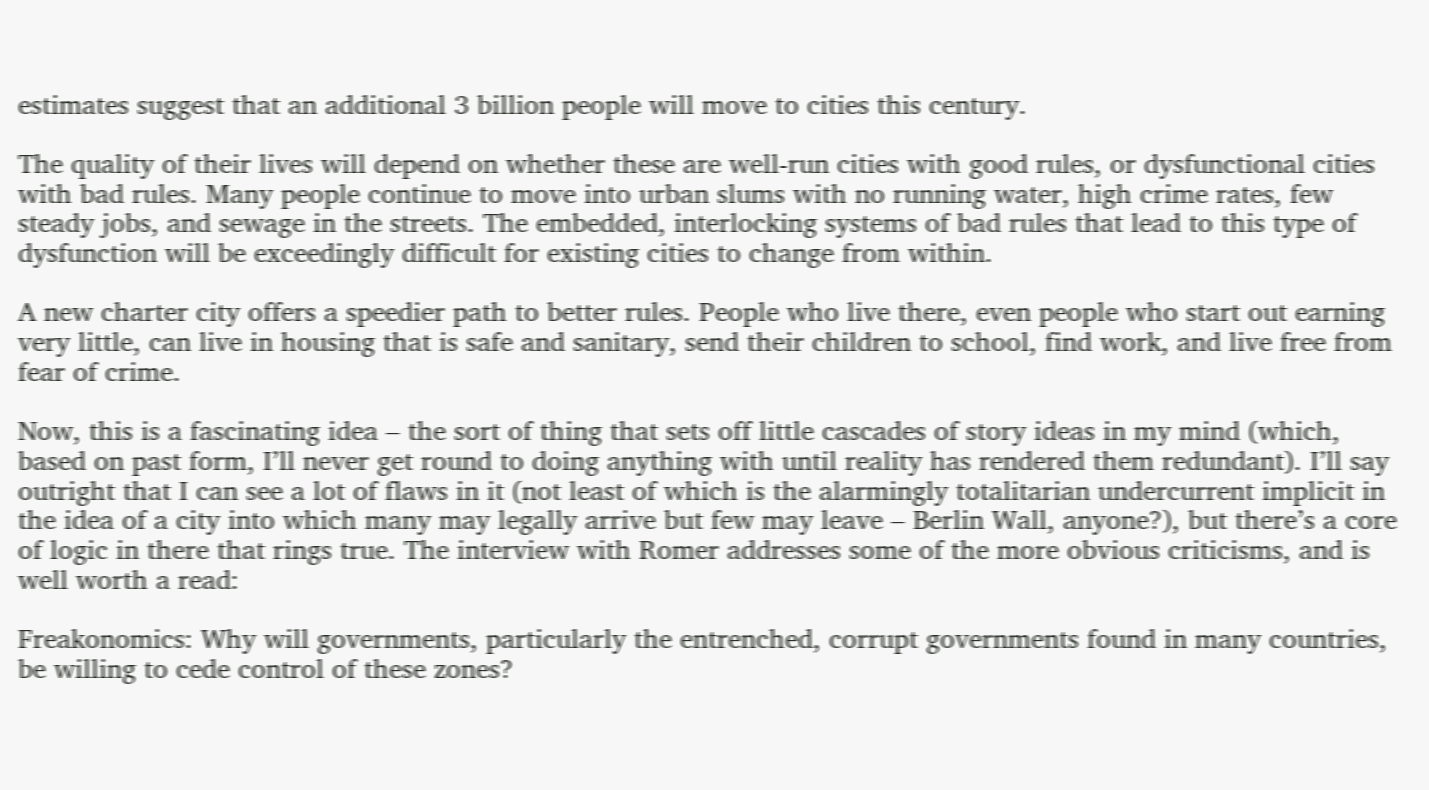estimates suggest that an additional 3 billion people will move to cities this century.

The quality of their lives will depend on whether these are well-run cities with good rules, or dysfunctional cities with bad rules. Many people continue to move into urban slums with no running water, high crime rates, few steady jobs, and sewage in the streets. The embedded, interlocking systems of bad rules that lead to this type of dysfunction will be exceedingly difficult for existing cities to change from within.

A new charter city offers a speedier path to better rules. People who live there, even people who start out earning very little, can live in housing that is safe and sanitary, send their children to school, find work, and live free from fear of crime.

Now, this is a fascinating idea – the sort of thing that sets off little cascades of story ideas in my mind (which, based on past form, I’ll never get round to doing anything with until reality has rendered them redundant). I’ll say outright that I can see a lot of flaws in it (not least of which is the alarmingly totalitarian undercurrent implicit in the idea of a city into which many may legally arrive but few may leave – Berlin Wall, anyone?), but there’s a core of logic in there that rings true. The interview with Romer addresses some of the more obvious criticisms, and is well worth a read:

Freakonomics: Why will governments, particularly the entrenched, corrupt governments found in many countries, be willing to cede control of these zones?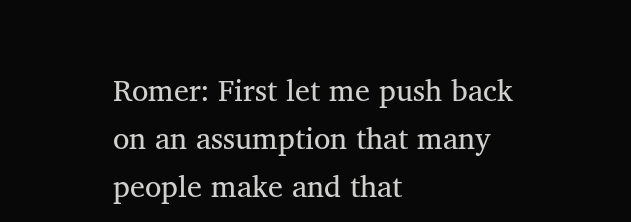Romer: First let me push back on an assumption that many people make and that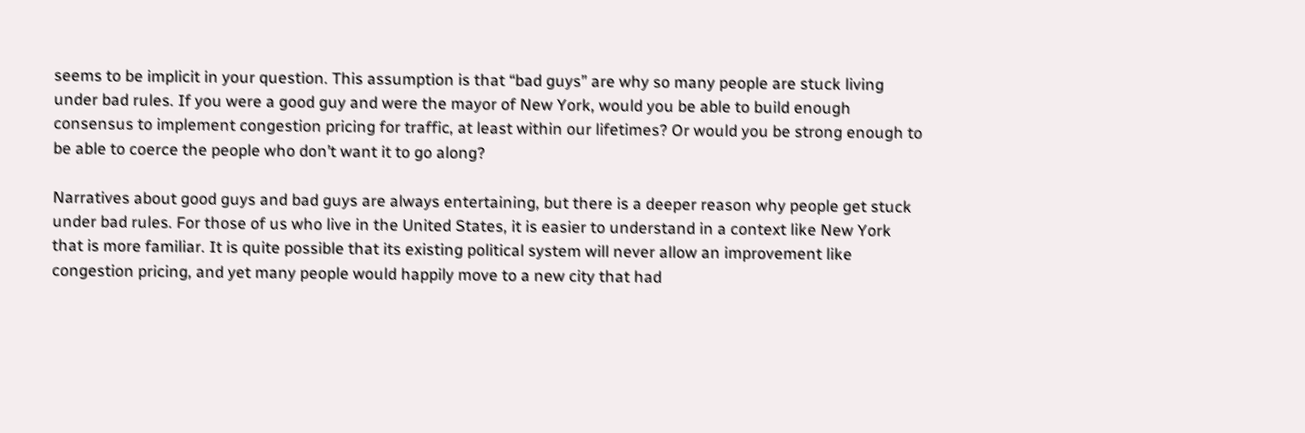seems to be implicit in your question. This assumption is that “bad guys” are why so many people are stuck living under bad rules. If you were a good guy and were the mayor of New York, would you be able to build enough consensus to implement congestion pricing for traffic, at least within our lifetimes? Or would you be strong enough to be able to coerce the people who don’t want it to go along?

Narratives about good guys and bad guys are always entertaining, but there is a deeper reason why people get stuck under bad rules. For those of us who live in the United States, it is easier to understand in a context like New York that is more familiar. It is quite possible that its existing political system will never allow an improvement like congestion pricing, and yet many people would happily move to a new city that had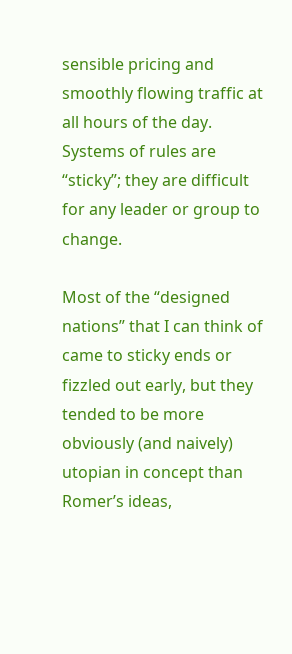sensible pricing and smoothly flowing traffic at all hours of the day. Systems of rules are “sticky”; they are difficult for any leader or group to change.

Most of the “designed nations” that I can think of came to sticky ends or fizzled out early, but they tended to be more obviously (and naively) utopian in concept than Romer’s ideas,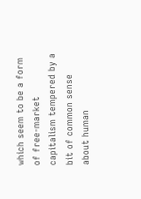which seem to be a form of free-market capitalism tempered by a bit of common sense about human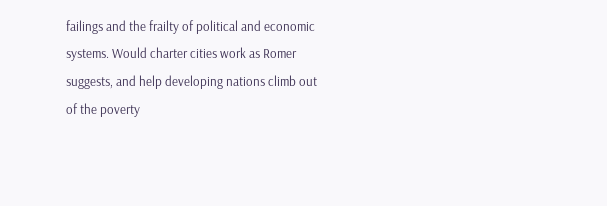failings and the frailty of political and economic systems. Would charter cities work as Romer suggests, and help developing nations climb out of the poverty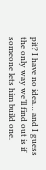pit? I have no idea… and I guess the only way we’ll find out is if someone lets him build one.